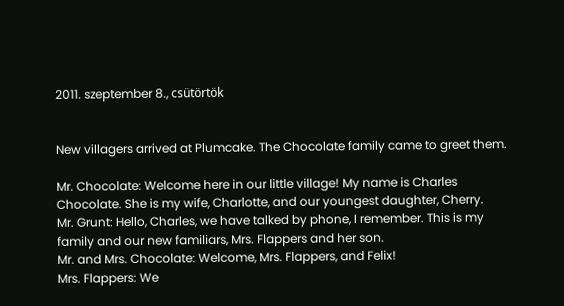2011. szeptember 8., csütörtök


New villagers arrived at Plumcake. The Chocolate family came to greet them.

Mr. Chocolate: Welcome here in our little village! My name is Charles Chocolate. She is my wife, Charlotte, and our youngest daughter, Cherry.
Mr. Grunt: Hello, Charles, we have talked by phone, I remember. This is my family and our new familiars, Mrs. Flappers and her son.
Mr. and Mrs. Chocolate: Welcome, Mrs. Flappers, and Felix!
Mrs. Flappers: We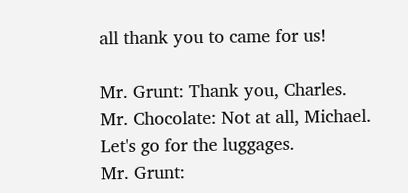all thank you to came for us!

Mr. Grunt: Thank you, Charles.
Mr. Chocolate: Not at all, Michael. Let's go for the luggages.
Mr. Grunt: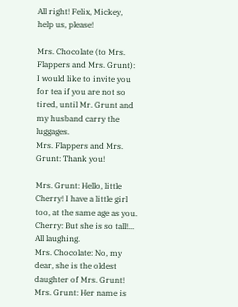All right! Felix, Mickey, help us, please!

Mrs. Chocolate (to Mrs. Flappers and Mrs. Grunt): I would like to invite you for tea if you are not so tired, until Mr. Grunt and my husband carry the luggages.
Mrs. Flappers and Mrs. Grunt: Thank you!

Mrs. Grunt: Hello, little Cherry! I have a little girl too, at the same age as you.
Cherry: But she is so tall!...
All laughing.
Mrs. Chocolate: No, my dear, she is the oldest daughter of Mrs. Grunt!
Mrs. Grunt: Her name is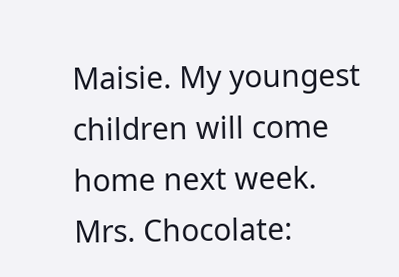Maisie. My youngest children will come home next week.
Mrs. Chocolate: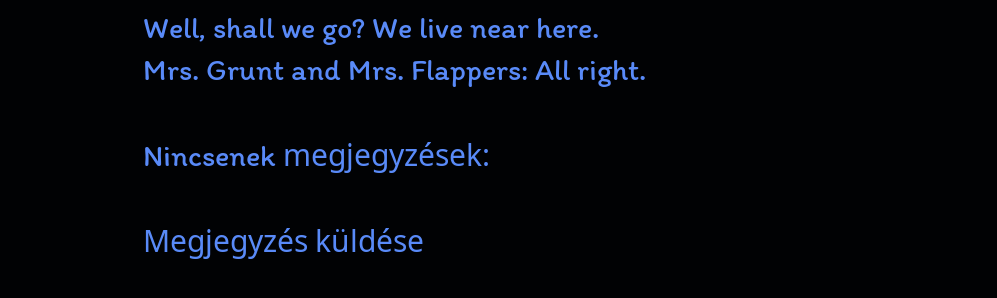Well, shall we go? We live near here.
Mrs. Grunt and Mrs. Flappers: All right.

Nincsenek megjegyzések:

Megjegyzés küldése